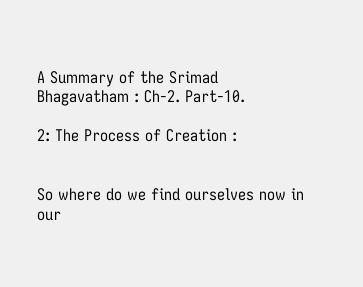A Summary of the Srimad Bhagavatham : Ch-2. Part-10.

2: The Process of Creation :


So where do we find ourselves now in our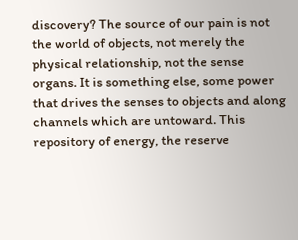discovery? The source of our pain is not the world of objects, not merely the physical relationship, not the sense organs. It is something else, some power that drives the senses to objects and along channels which are untoward. This repository of energy, the reserve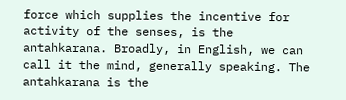force which supplies the incentive for activity of the senses, is the antahkarana. Broadly, in English, we can call it the mind, generally speaking. The antahkarana is the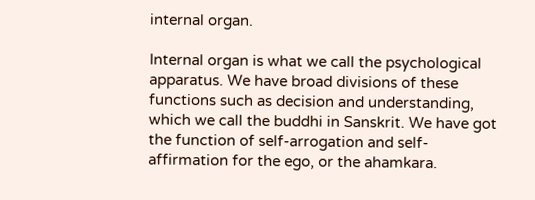internal organ.

Internal organ is what we call the psychological apparatus. We have broad divisions of these functions such as decision and understanding, which we call the buddhi in Sanskrit. We have got the function of self-arrogation and self-affirmation for the ego, or the ahamkara.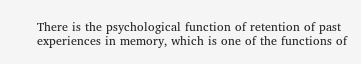There is the psychological function of retention of past experiences in memory, which is one of the functions of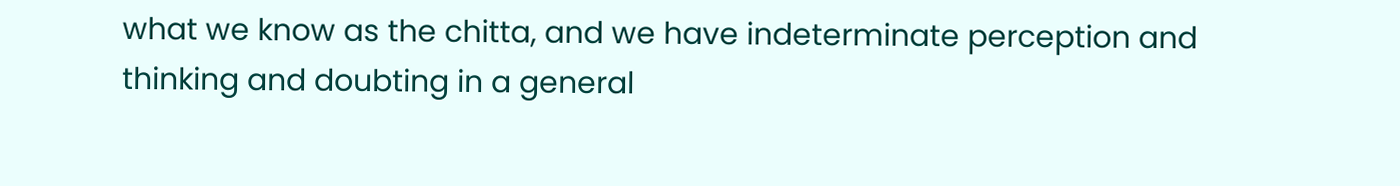what we know as the chitta, and we have indeterminate perception and thinking and doubting in a general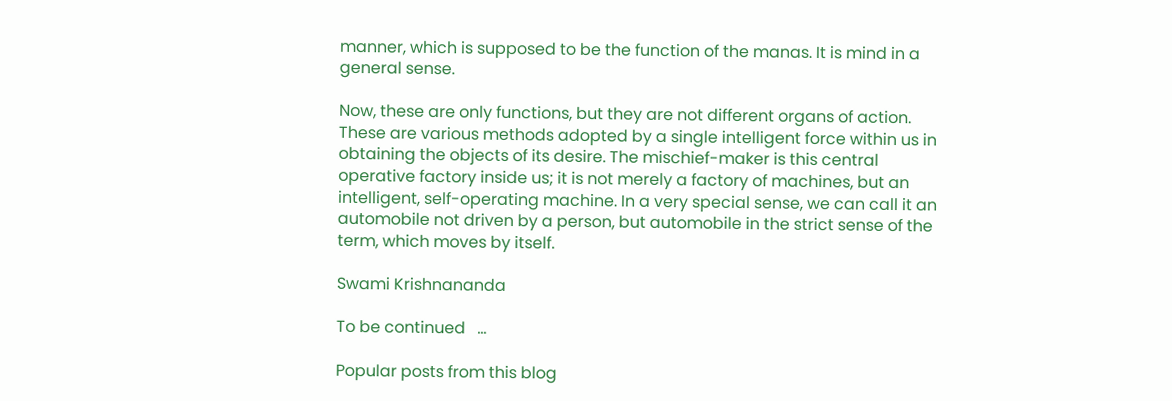manner, which is supposed to be the function of the manas. It is mind in a general sense.

Now, these are only functions, but they are not different organs of action. These are various methods adopted by a single intelligent force within us in obtaining the objects of its desire. The mischief-maker is this central operative factory inside us; it is not merely a factory of machines, but an intelligent, self-operating machine. In a very special sense, we can call it an automobile not driven by a person, but automobile in the strict sense of the term, which moves by itself.

Swami Krishnananda

To be continued   ...

Popular posts from this blog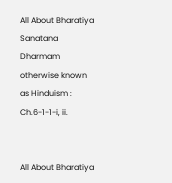All About Bharatiya Sanatana Dharmam otherwise known as Hinduism : Ch.6-1-1-i, ii.


All About Bharatiya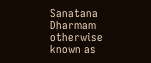Sanatana Dharmam otherwise known as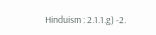Hinduism : 2.1.1.g) -2.